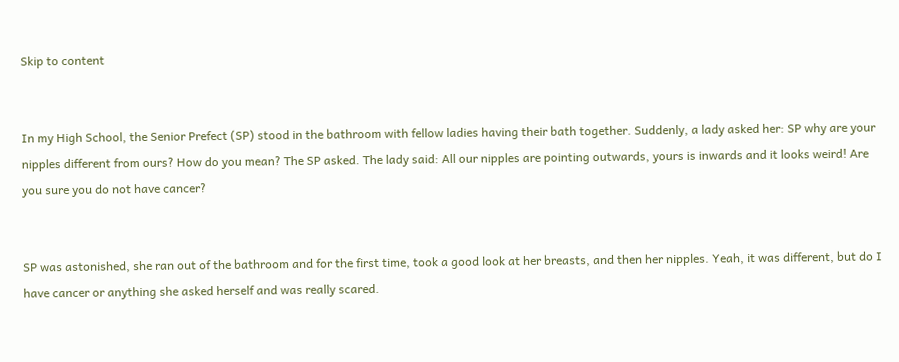Skip to content


In my High School, the Senior Prefect (SP) stood in the bathroom with fellow ladies having their bath together. Suddenly, a lady asked her: SP why are your nipples different from ours? How do you mean? The SP asked. The lady said: All our nipples are pointing outwards, yours is inwards and it looks weird! Are you sure you do not have cancer?


SP was astonished, she ran out of the bathroom and for the first time, took a good look at her breasts, and then her nipples. Yeah, it was different, but do I have cancer or anything she asked herself and was really scared.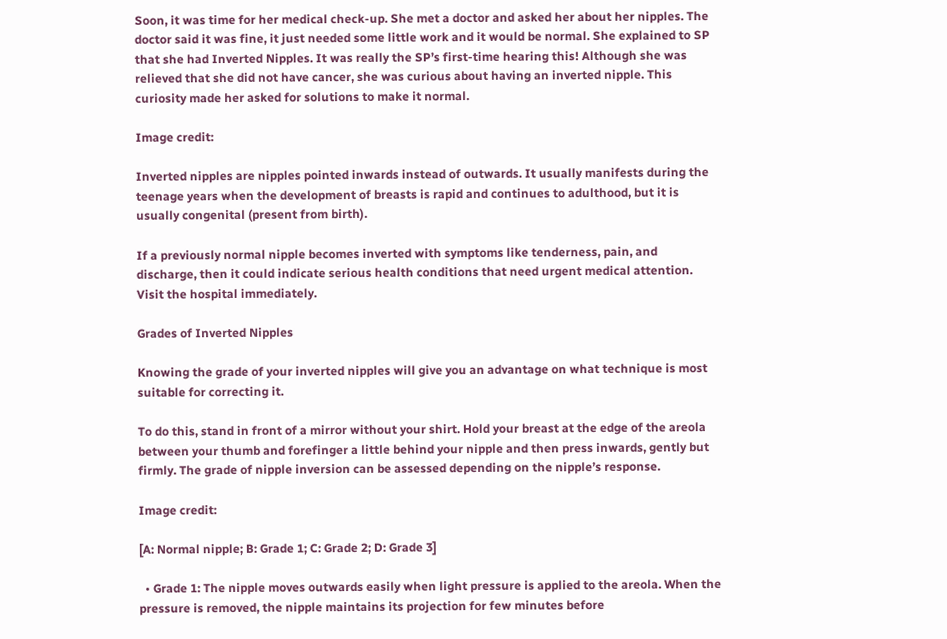Soon, it was time for her medical check-up. She met a doctor and asked her about her nipples. The doctor said it was fine, it just needed some little work and it would be normal. She explained to SP that she had Inverted Nipples. It was really the SP’s first-time hearing this! Although she was relieved that she did not have cancer, she was curious about having an inverted nipple. This curiosity made her asked for solutions to make it normal.

Image credit:

Inverted nipples are nipples pointed inwards instead of outwards. It usually manifests during the teenage years when the development of breasts is rapid and continues to adulthood, but it is usually congenital (present from birth).

If a previously normal nipple becomes inverted with symptoms like tenderness, pain, and discharge, then it could indicate serious health conditions that need urgent medical attention. Visit the hospital immediately.

Grades of Inverted Nipples

Knowing the grade of your inverted nipples will give you an advantage on what technique is most suitable for correcting it.

To do this, stand in front of a mirror without your shirt. Hold your breast at the edge of the areola between your thumb and forefinger a little behind your nipple and then press inwards, gently but firmly. The grade of nipple inversion can be assessed depending on the nipple’s response.

Image credit:

[A: Normal nipple; B: Grade 1; C: Grade 2; D: Grade 3]

  • Grade 1: The nipple moves outwards easily when light pressure is applied to the areola. When the pressure is removed, the nipple maintains its projection for few minutes before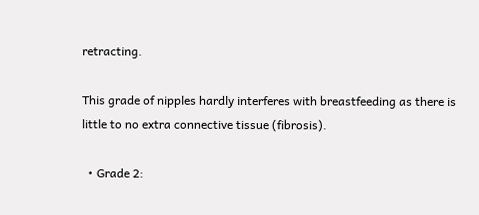retracting.

This grade of nipples hardly interferes with breastfeeding as there is little to no extra connective tissue (fibrosis).

  • Grade 2: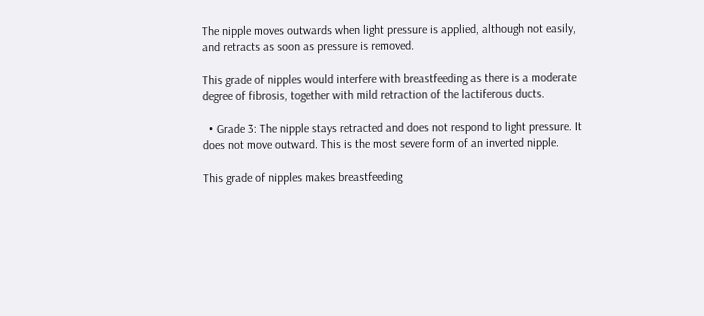The nipple moves outwards when light pressure is applied, although not easily, and retracts as soon as pressure is removed.

This grade of nipples would interfere with breastfeeding as there is a moderate degree of fibrosis, together with mild retraction of the lactiferous ducts.

  • Grade 3: The nipple stays retracted and does not respond to light pressure. It does not move outward. This is the most severe form of an inverted nipple.

This grade of nipples makes breastfeeding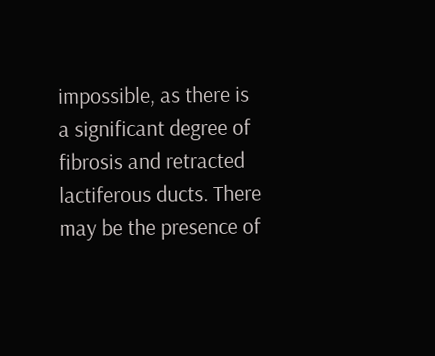impossible, as there is a significant degree of fibrosis and retracted lactiferous ducts. There may be the presence of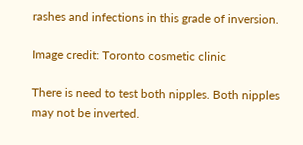rashes and infections in this grade of inversion.

Image credit: Toronto cosmetic clinic

There is need to test both nipples. Both nipples may not be inverted.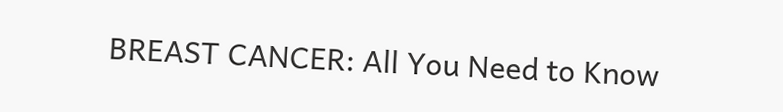BREAST CANCER: All You Need to Know